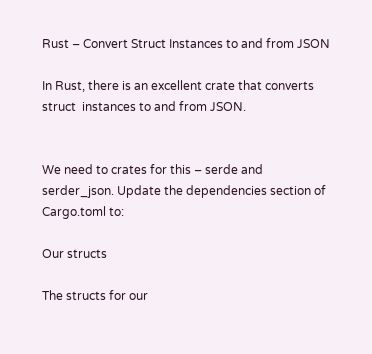Rust – Convert Struct Instances to and from JSON

In Rust, there is an excellent crate that converts struct  instances to and from JSON.


We need to crates for this – serde and serder_json. Update the dependencies section of Cargo.toml to:

Our structs

The structs for our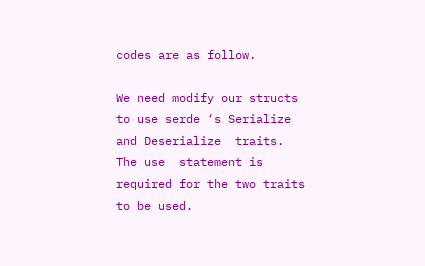codes are as follow.

We need modify our structs to use serde ‘s Serialize  and Deserialize  traits. The use  statement is required for the two traits to be used.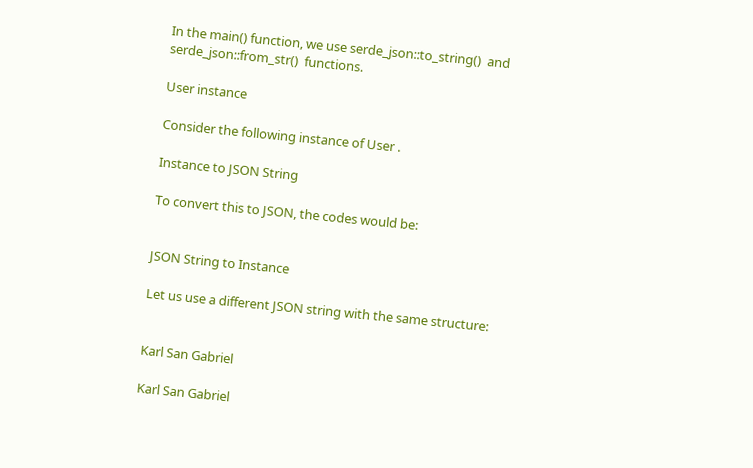In the main() function, we use serde_json::to_string()  and serde_json::from_str()  functions.

User instance

Consider the following instance of User .

Instance to JSON String

To convert this to JSON, the codes would be:


JSON String to Instance

Let us use a different JSON string with the same structure:


Karl San Gabriel

Karl San Gabriel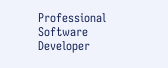Professional Software Developer